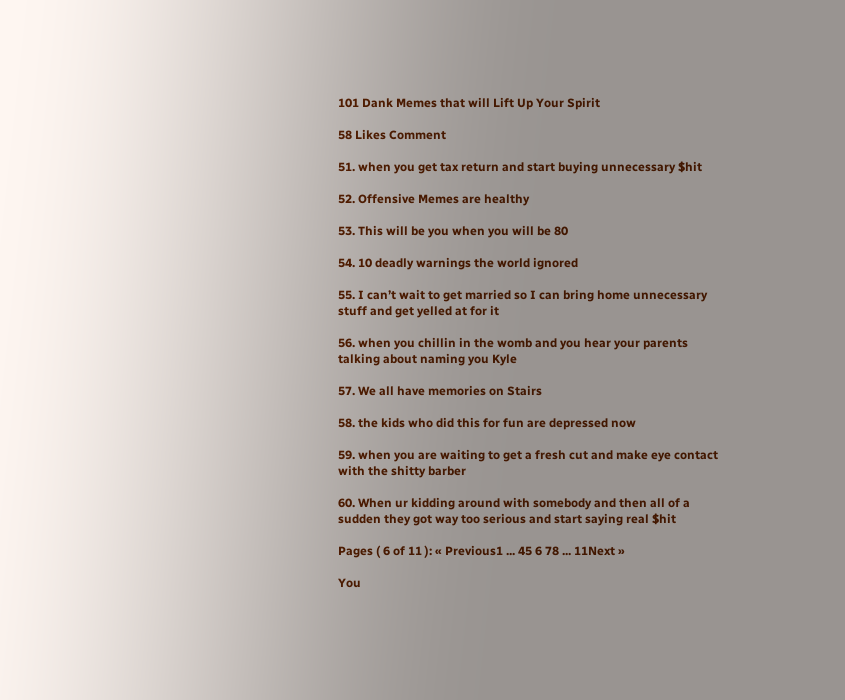101 Dank Memes that will Lift Up Your Spirit

58 Likes Comment

51. when you get tax return and start buying unnecessary $hit

52. Offensive Memes are healthy

53. This will be you when you will be 80

54. 10 deadly warnings the world ignored

55. I can’t wait to get married so I can bring home unnecessary stuff and get yelled at for it

56. when you chillin in the womb and you hear your parents talking about naming you Kyle

57. We all have memories on Stairs

58. the kids who did this for fun are depressed now

59. when you are waiting to get a fresh cut and make eye contact with the shitty barber

60. When ur kidding around with somebody and then all of a sudden they got way too serious and start saying real $hit

Pages ( 6 of 11 ): « Previous1 ... 45 6 78 ... 11Next »

You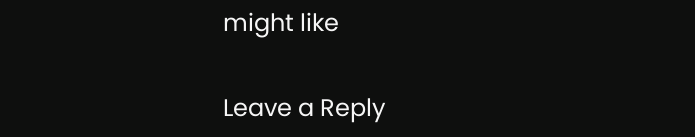might like

Leave a Reply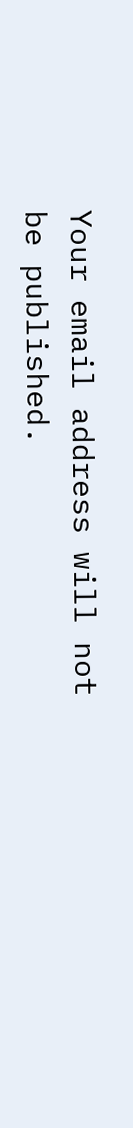Your email address will not be published.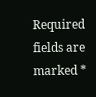Required fields are marked *